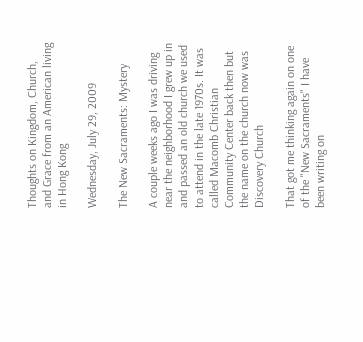Thoughts on Kingdom, Church, and Grace from an American living in Hong Kong

Wednesday, July 29, 2009

The New Sacraments: Mystery

A couple weeks ago I was driving near the neighborhood I grew up in and passed an old church we used to attend in the late 1970s. It was called Macomb Christian Community Center back then but the name on the church now was Discovery Church

That got me thinking again on one of the "New Sacraments" I have been writing on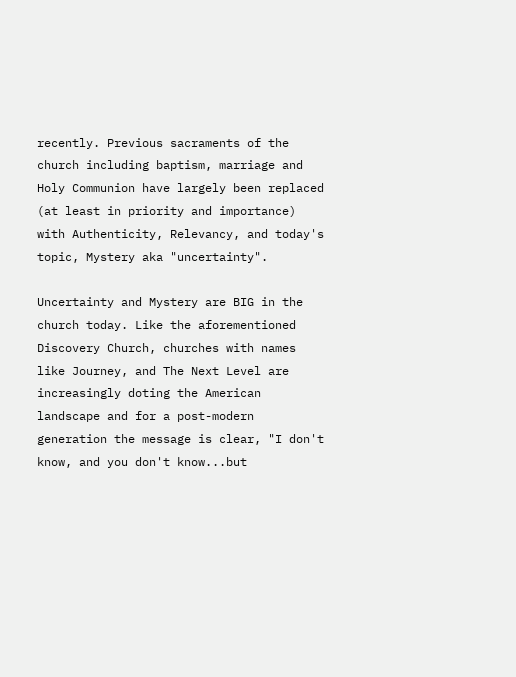recently. Previous sacraments of the church including baptism, marriage and Holy Communion have largely been replaced (at least in priority and importance) with Authenticity, Relevancy, and today's topic, Mystery aka "uncertainty".

Uncertainty and Mystery are BIG in the church today. Like the aforementioned Discovery Church, churches with names like Journey, and The Next Level are increasingly doting the American landscape and for a post-modern generation the message is clear, "I don't know, and you don't know...but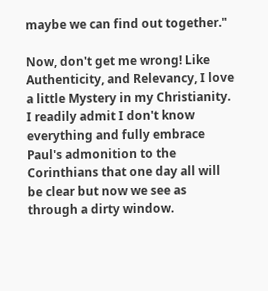maybe we can find out together."

Now, don't get me wrong! Like Authenticity, and Relevancy, I love a little Mystery in my Christianity. I readily admit I don't know everything and fully embrace Paul's admonition to the Corinthians that one day all will be clear but now we see as through a dirty window.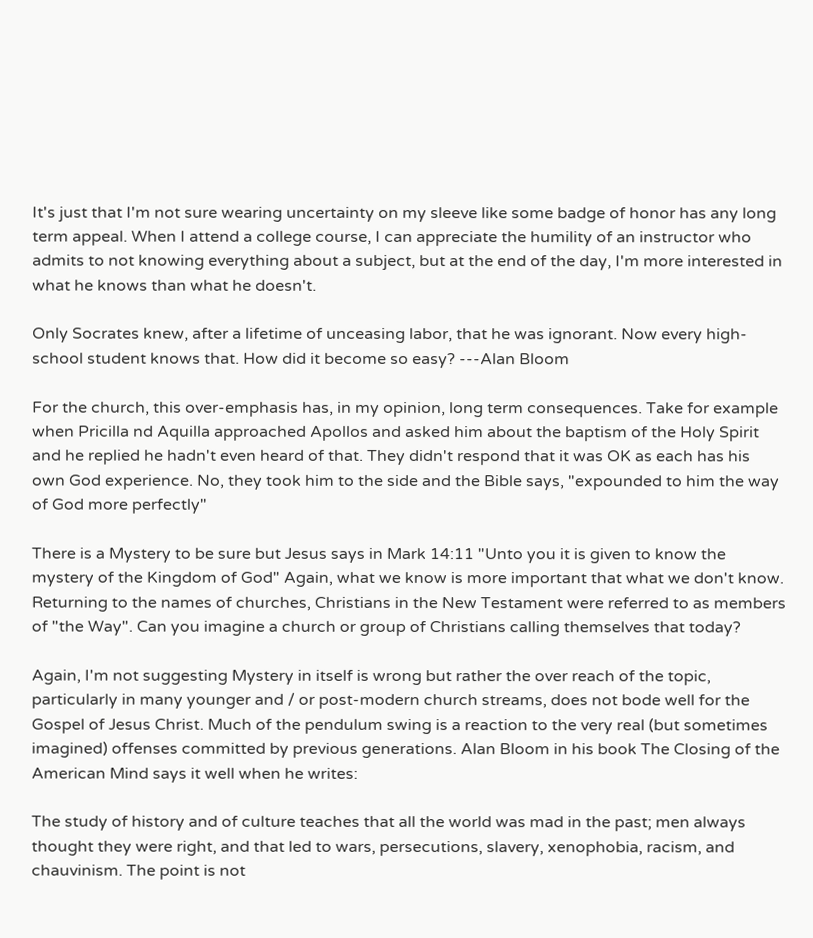It's just that I'm not sure wearing uncertainty on my sleeve like some badge of honor has any long term appeal. When I attend a college course, I can appreciate the humility of an instructor who admits to not knowing everything about a subject, but at the end of the day, I'm more interested in what he knows than what he doesn't.

Only Socrates knew, after a lifetime of unceasing labor, that he was ignorant. Now every high-school student knows that. How did it become so easy? ---Alan Bloom

For the church, this over-emphasis has, in my opinion, long term consequences. Take for example when Pricilla nd Aquilla approached Apollos and asked him about the baptism of the Holy Spirit and he replied he hadn't even heard of that. They didn't respond that it was OK as each has his own God experience. No, they took him to the side and the Bible says, "expounded to him the way of God more perfectly"

There is a Mystery to be sure but Jesus says in Mark 14:11 "Unto you it is given to know the mystery of the Kingdom of God" Again, what we know is more important that what we don't know. Returning to the names of churches, Christians in the New Testament were referred to as members of "the Way". Can you imagine a church or group of Christians calling themselves that today?

Again, I'm not suggesting Mystery in itself is wrong but rather the over reach of the topic, particularly in many younger and / or post-modern church streams, does not bode well for the Gospel of Jesus Christ. Much of the pendulum swing is a reaction to the very real (but sometimes imagined) offenses committed by previous generations. Alan Bloom in his book The Closing of the American Mind says it well when he writes:

The study of history and of culture teaches that all the world was mad in the past; men always thought they were right, and that led to wars, persecutions, slavery, xenophobia, racism, and chauvinism. The point is not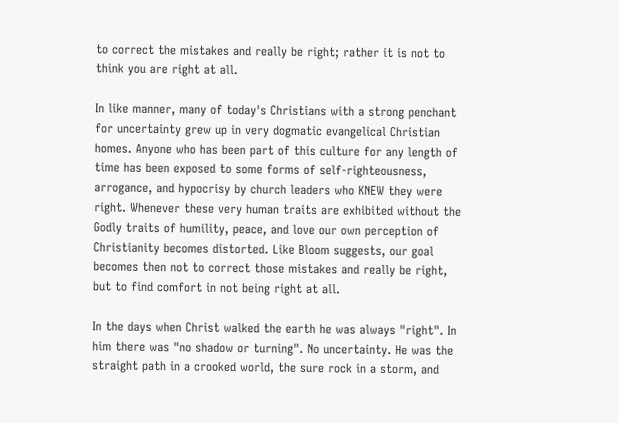to correct the mistakes and really be right; rather it is not to think you are right at all.

In like manner, many of today's Christians with a strong penchant for uncertainty grew up in very dogmatic evangelical Christian homes. Anyone who has been part of this culture for any length of time has been exposed to some forms of self-righteousness, arrogance, and hypocrisy by church leaders who KNEW they were right. Whenever these very human traits are exhibited without the Godly traits of humility, peace, and love our own perception of Christianity becomes distorted. Like Bloom suggests, our goal becomes then not to correct those mistakes and really be right, but to find comfort in not being right at all.

In the days when Christ walked the earth he was always "right". In him there was "no shadow or turning". No uncertainty. He was the straight path in a crooked world, the sure rock in a storm, and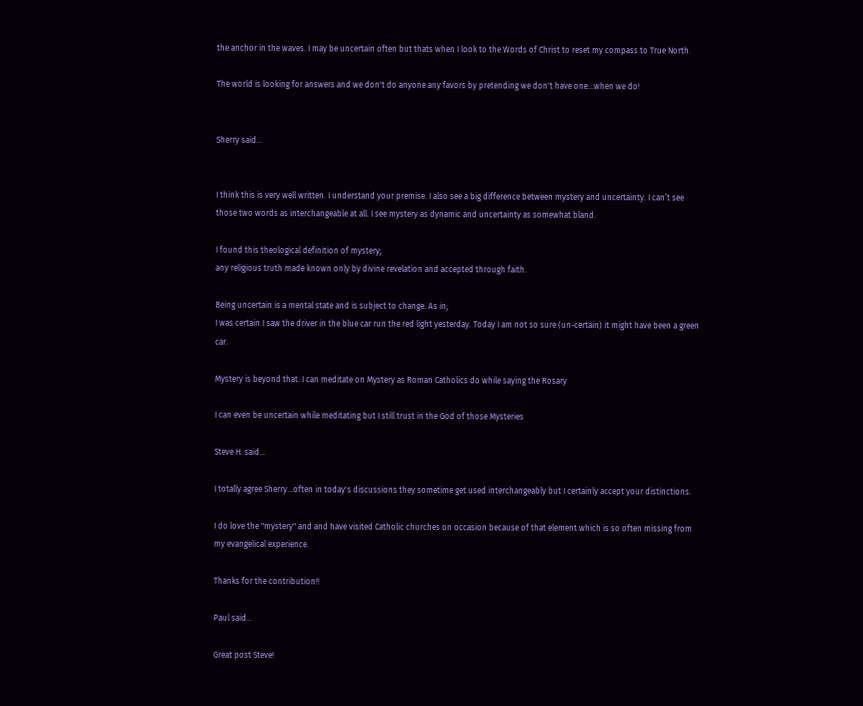the anchor in the waves. I may be uncertain often but thats when I look to the Words of Christ to reset my compass to True North.

The world is looking for answers and we don't do anyone any favors by pretending we don't have one...when we do!


Sherry said...


I think this is very well written. I understand your premise. I also see a big difference between mystery and uncertainty. I can’t see those two words as interchangeable at all. I see mystery as dynamic and uncertainty as somewhat bland.

I found this theological definition of mystery;
any religious truth made known only by divine revelation and accepted through faith.

Being uncertain is a mental state and is subject to change. As in;
I was certain I saw the driver in the blue car run the red light yesterday. Today I am not so sure (un-certain) it might have been a green car.

Mystery is beyond that. I can meditate on Mystery as Roman Catholics do while saying the Rosary

I can even be uncertain while meditating but I still trust in the God of those Mysteries

Steve H. said...

I totally agree Sherry...often in today's discussions they sometime get used interchangeably but I certainly accept your distinctions.

I do love the "mystery" and and have visited Catholic churches on occasion because of that element which is so often missing from my evangelical experience.

Thanks for the contribution!!

Paul said...

Great post Steve!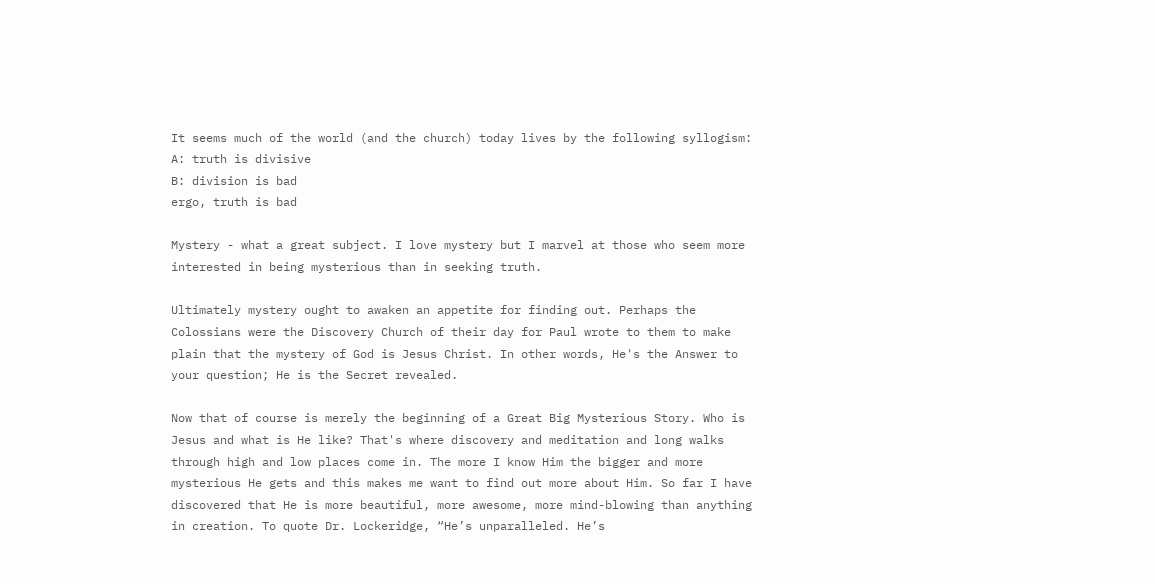It seems much of the world (and the church) today lives by the following syllogism:
A: truth is divisive
B: division is bad
ergo, truth is bad

Mystery - what a great subject. I love mystery but I marvel at those who seem more interested in being mysterious than in seeking truth.

Ultimately mystery ought to awaken an appetite for finding out. Perhaps the Colossians were the Discovery Church of their day for Paul wrote to them to make plain that the mystery of God is Jesus Christ. In other words, He's the Answer to your question; He is the Secret revealed.

Now that of course is merely the beginning of a Great Big Mysterious Story. Who is Jesus and what is He like? That's where discovery and meditation and long walks through high and low places come in. The more I know Him the bigger and more mysterious He gets and this makes me want to find out more about Him. So far I have discovered that He is more beautiful, more awesome, more mind-blowing than anything in creation. To quote Dr. Lockeridge, “He’s unparalleled. He’s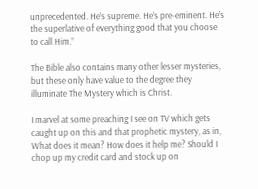unprecedented. He’s supreme. He’s pre-eminent. He’s the superlative of everything good that you choose to call Him.”

The Bible also contains many other lesser mysteries, but these only have value to the degree they illuminate The Mystery which is Christ.

I marvel at some preaching I see on TV which gets caught up on this and that prophetic mystery, as in, What does it mean? How does it help me? Should I chop up my credit card and stock up on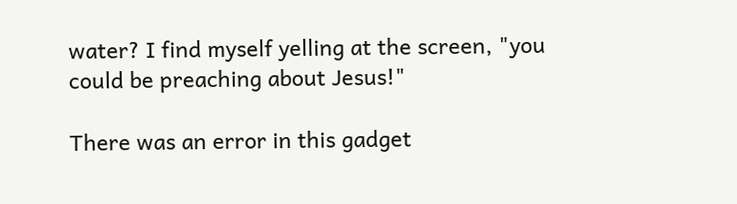water? I find myself yelling at the screen, "you could be preaching about Jesus!"

There was an error in this gadget